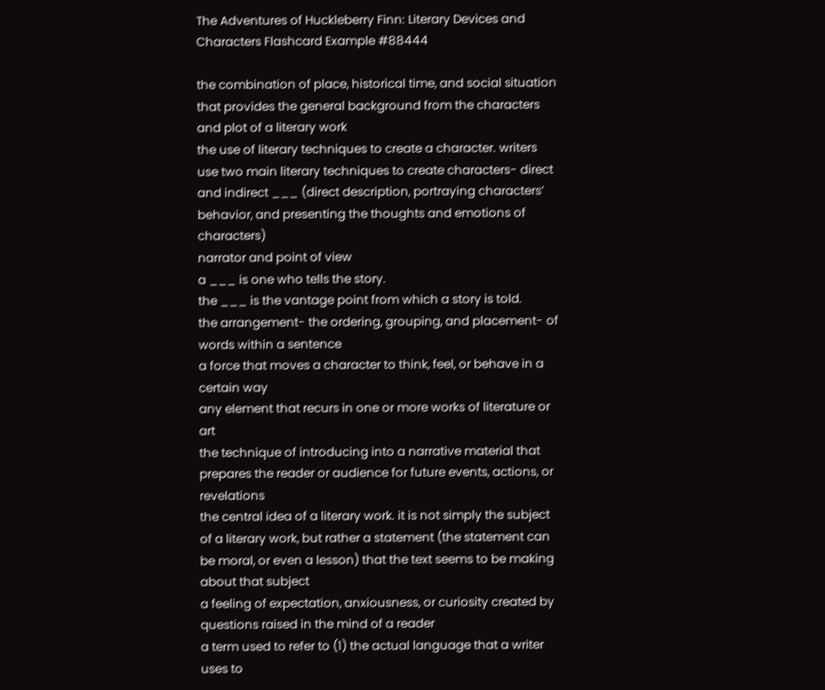The Adventures of Huckleberry Finn: Literary Devices and Characters Flashcard Example #88444

the combination of place, historical time, and social situation that provides the general background from the characters and plot of a literary work
the use of literary techniques to create a character. writers use two main literary techniques to create characters- direct and indirect ___ (direct description, portraying characters’ behavior, and presenting the thoughts and emotions of characters)
narrator and point of view
a ___ is one who tells the story.
the ___ is the vantage point from which a story is told.
the arrangement- the ordering, grouping, and placement- of words within a sentence
a force that moves a character to think, feel, or behave in a certain way
any element that recurs in one or more works of literature or art
the technique of introducing into a narrative material that prepares the reader or audience for future events, actions, or revelations
the central idea of a literary work. it is not simply the subject of a literary work, but rather a statement (the statement can be moral, or even a lesson) that the text seems to be making about that subject
a feeling of expectation, anxiousness, or curiosity created by questions raised in the mind of a reader
a term used to refer to (1) the actual language that a writer uses to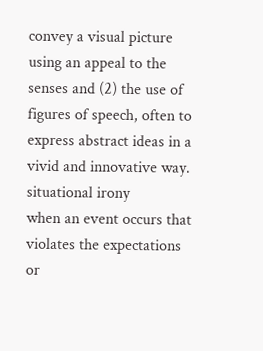convey a visual picture using an appeal to the senses and (2) the use of figures of speech, often to express abstract ideas in a vivid and innovative way.
situational irony
when an event occurs that violates the expectations or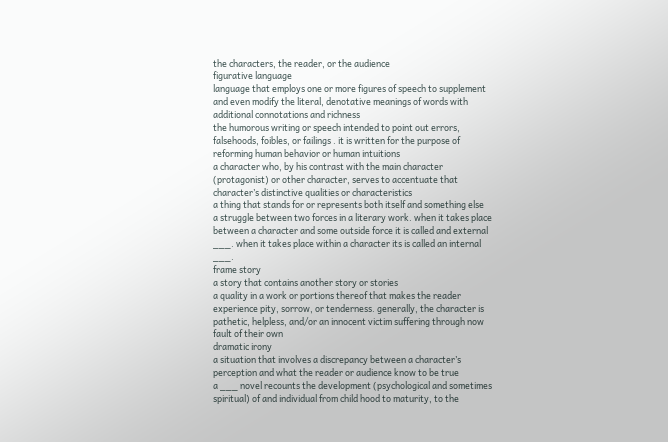the characters, the reader, or the audience
figurative language
language that employs one or more figures of speech to supplement and even modify the literal, denotative meanings of words with additional connotations and richness
the humorous writing or speech intended to point out errors, falsehoods, foibles, or failings . it is written for the purpose of reforming human behavior or human intuitions
a character who, by his contrast with the main character (protagonist) or other character, serves to accentuate that character’s distinctive qualities or characteristics
a thing that stands for or represents both itself and something else
a struggle between two forces in a literary work. when it takes place between a character and some outside force it is called and external ___. when it takes place within a character its is called an internal ___.
frame story
a story that contains another story or stories
a quality in a work or portions thereof that makes the reader experience pity, sorrow, or tenderness. generally, the character is pathetic, helpless, and/or an innocent victim suffering through now fault of their own
dramatic irony
a situation that involves a discrepancy between a character’s perception and what the reader or audience know to be true
a ___ novel recounts the development (psychological and sometimes spiritual) of and individual from child hood to maturity, to the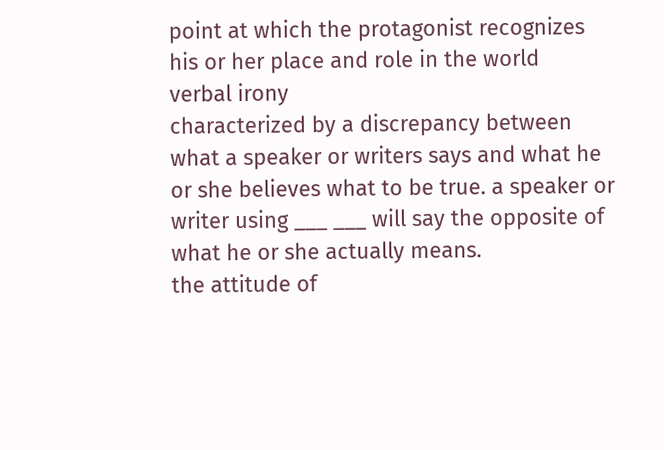point at which the protagonist recognizes his or her place and role in the world
verbal irony
characterized by a discrepancy between what a speaker or writers says and what he or she believes what to be true. a speaker or writer using ___ ___ will say the opposite of what he or she actually means.
the attitude of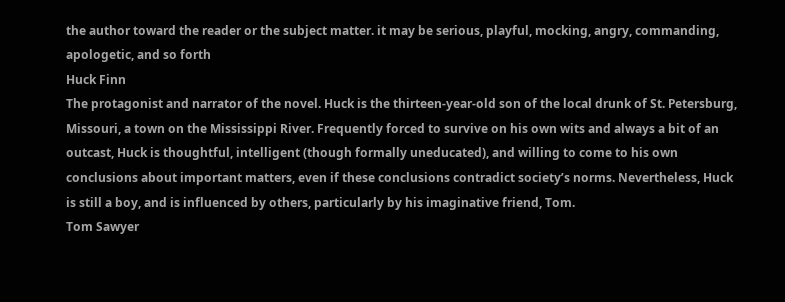the author toward the reader or the subject matter. it may be serious, playful, mocking, angry, commanding, apologetic, and so forth
Huck Finn
The protagonist and narrator of the novel. Huck is the thirteen-year-old son of the local drunk of St. Petersburg, Missouri, a town on the Mississippi River. Frequently forced to survive on his own wits and always a bit of an outcast, Huck is thoughtful, intelligent (though formally uneducated), and willing to come to his own conclusions about important matters, even if these conclusions contradict society’s norms. Nevertheless, Huck is still a boy, and is influenced by others, particularly by his imaginative friend, Tom.
Tom Sawyer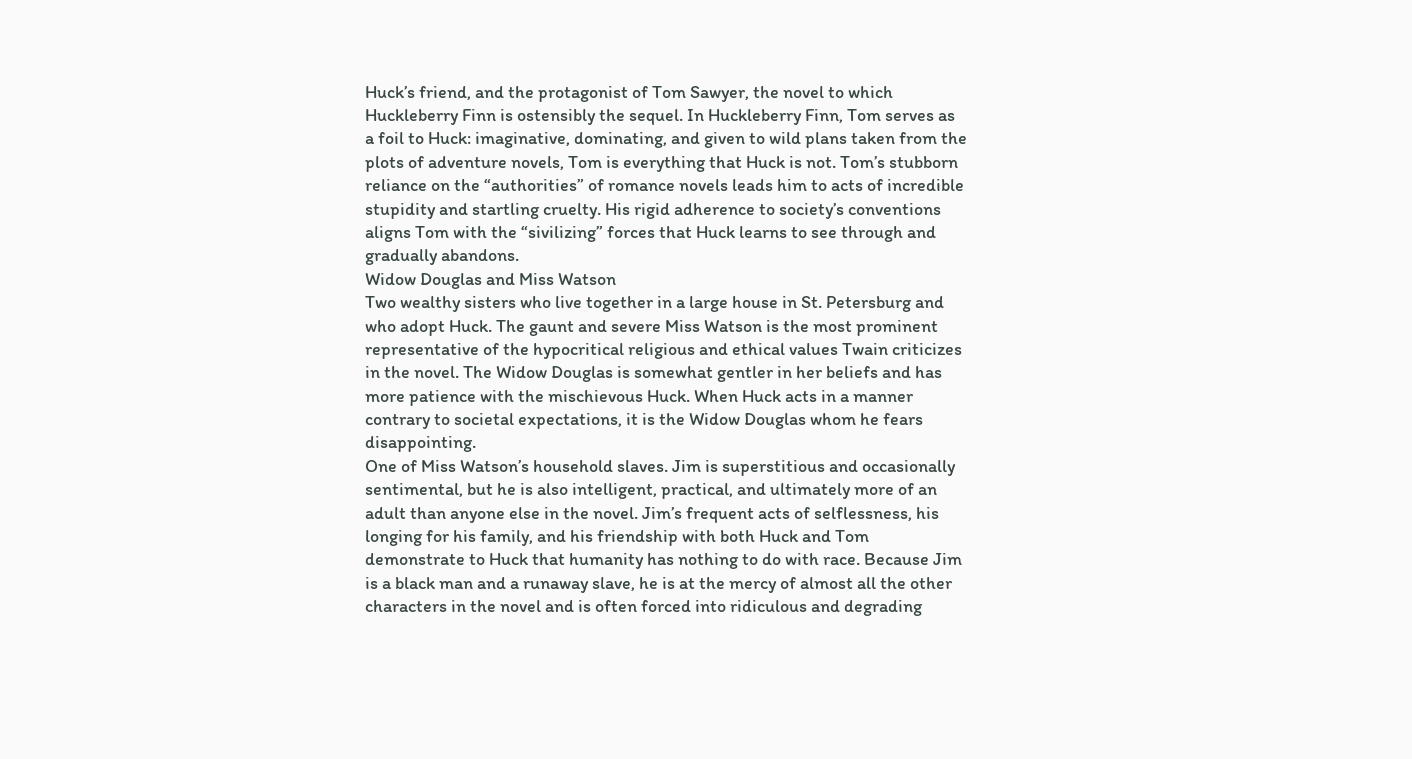Huck’s friend, and the protagonist of Tom Sawyer, the novel to which Huckleberry Finn is ostensibly the sequel. In Huckleberry Finn, Tom serves as a foil to Huck: imaginative, dominating, and given to wild plans taken from the plots of adventure novels, Tom is everything that Huck is not. Tom’s stubborn reliance on the “authorities” of romance novels leads him to acts of incredible stupidity and startling cruelty. His rigid adherence to society’s conventions aligns Tom with the “sivilizing” forces that Huck learns to see through and gradually abandons.
Widow Douglas and Miss Watson
Two wealthy sisters who live together in a large house in St. Petersburg and who adopt Huck. The gaunt and severe Miss Watson is the most prominent representative of the hypocritical religious and ethical values Twain criticizes in the novel. The Widow Douglas is somewhat gentler in her beliefs and has more patience with the mischievous Huck. When Huck acts in a manner contrary to societal expectations, it is the Widow Douglas whom he fears disappointing.
One of Miss Watson’s household slaves. Jim is superstitious and occasionally sentimental, but he is also intelligent, practical, and ultimately more of an adult than anyone else in the novel. Jim’s frequent acts of selflessness, his longing for his family, and his friendship with both Huck and Tom demonstrate to Huck that humanity has nothing to do with race. Because Jim is a black man and a runaway slave, he is at the mercy of almost all the other characters in the novel and is often forced into ridiculous and degrading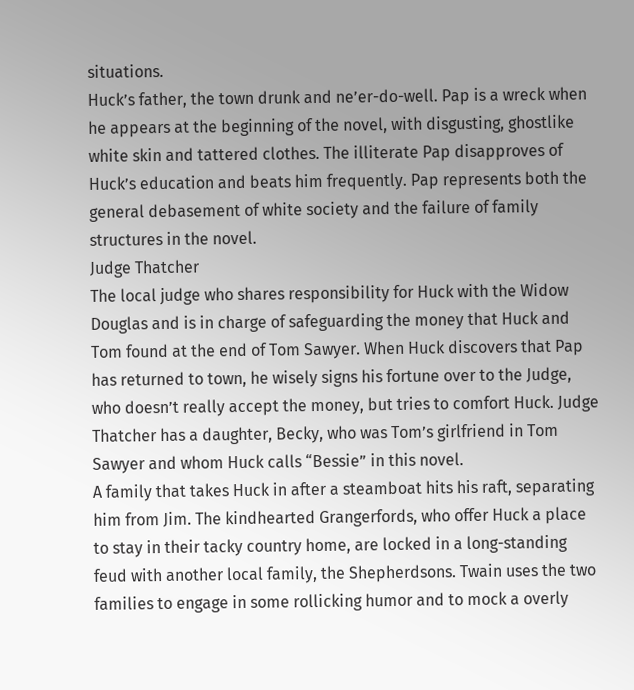situations.
Huck’s father, the town drunk and ne’er-do-well. Pap is a wreck when he appears at the beginning of the novel, with disgusting, ghostlike white skin and tattered clothes. The illiterate Pap disapproves of Huck’s education and beats him frequently. Pap represents both the general debasement of white society and the failure of family structures in the novel.
Judge Thatcher
The local judge who shares responsibility for Huck with the Widow Douglas and is in charge of safeguarding the money that Huck and Tom found at the end of Tom Sawyer. When Huck discovers that Pap has returned to town, he wisely signs his fortune over to the Judge, who doesn’t really accept the money, but tries to comfort Huck. Judge Thatcher has a daughter, Becky, who was Tom’s girlfriend in Tom Sawyer and whom Huck calls “Bessie” in this novel.
A family that takes Huck in after a steamboat hits his raft, separating him from Jim. The kindhearted Grangerfords, who offer Huck a place to stay in their tacky country home, are locked in a long-standing feud with another local family, the Shepherdsons. Twain uses the two families to engage in some rollicking humor and to mock a overly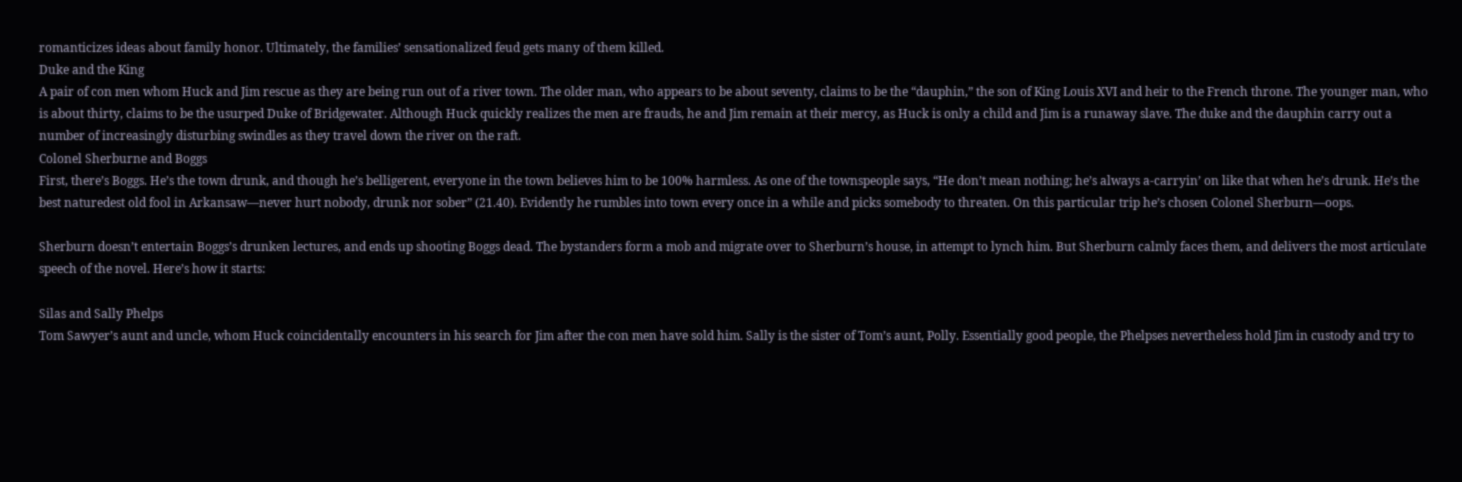romanticizes ideas about family honor. Ultimately, the families’ sensationalized feud gets many of them killed.
Duke and the King
A pair of con men whom Huck and Jim rescue as they are being run out of a river town. The older man, who appears to be about seventy, claims to be the “dauphin,” the son of King Louis XVI and heir to the French throne. The younger man, who is about thirty, claims to be the usurped Duke of Bridgewater. Although Huck quickly realizes the men are frauds, he and Jim remain at their mercy, as Huck is only a child and Jim is a runaway slave. The duke and the dauphin carry out a number of increasingly disturbing swindles as they travel down the river on the raft.
Colonel Sherburne and Boggs
First, there’s Boggs. He’s the town drunk, and though he’s belligerent, everyone in the town believes him to be 100% harmless. As one of the townspeople says, “He don’t mean nothing; he’s always a-carryin’ on like that when he’s drunk. He’s the best naturedest old fool in Arkansaw—never hurt nobody, drunk nor sober” (21.40). Evidently he rumbles into town every once in a while and picks somebody to threaten. On this particular trip he’s chosen Colonel Sherburn—oops.

Sherburn doesn’t entertain Boggs’s drunken lectures, and ends up shooting Boggs dead. The bystanders form a mob and migrate over to Sherburn’s house, in attempt to lynch him. But Sherburn calmly faces them, and delivers the most articulate speech of the novel. Here’s how it starts:

Silas and Sally Phelps
Tom Sawyer’s aunt and uncle, whom Huck coincidentally encounters in his search for Jim after the con men have sold him. Sally is the sister of Tom’s aunt, Polly. Essentially good people, the Phelpses nevertheless hold Jim in custody and try to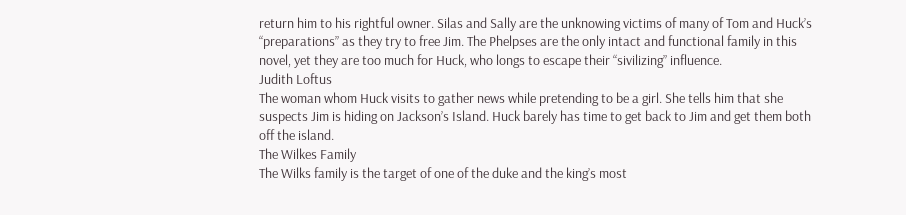return him to his rightful owner. Silas and Sally are the unknowing victims of many of Tom and Huck’s “preparations” as they try to free Jim. The Phelpses are the only intact and functional family in this novel, yet they are too much for Huck, who longs to escape their “sivilizing” influence.
Judith Loftus
The woman whom Huck visits to gather news while pretending to be a girl. She tells him that she suspects Jim is hiding on Jackson’s Island. Huck barely has time to get back to Jim and get them both off the island.
The Wilkes Family
The Wilks family is the target of one of the duke and the king’s most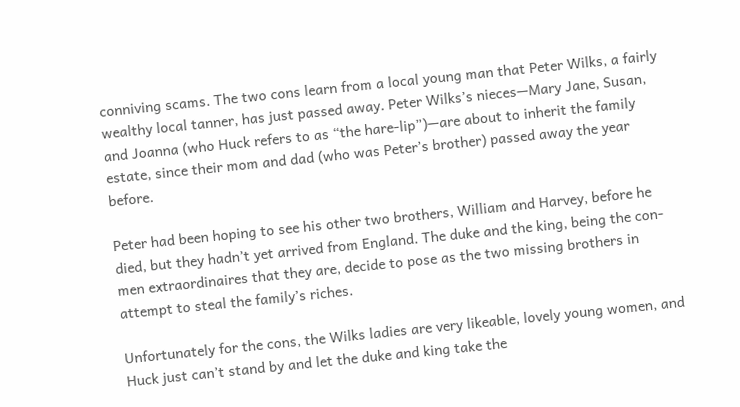conniving scams. The two cons learn from a local young man that Peter Wilks, a fairly wealthy local tanner, has just passed away. Peter Wilks’s nieces—Mary Jane, Susan, and Joanna (who Huck refers to as “the hare-lip”)—are about to inherit the family estate, since their mom and dad (who was Peter’s brother) passed away the year before.

Peter had been hoping to see his other two brothers, William and Harvey, before he died, but they hadn’t yet arrived from England. The duke and the king, being the con-men extraordinaires that they are, decide to pose as the two missing brothers in attempt to steal the family’s riches.

Unfortunately for the cons, the Wilks ladies are very likeable, lovely young women, and Huck just can’t stand by and let the duke and king take the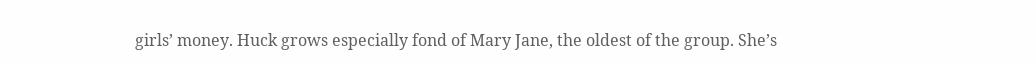girls’ money. Huck grows especially fond of Mary Jane, the oldest of the group. She’s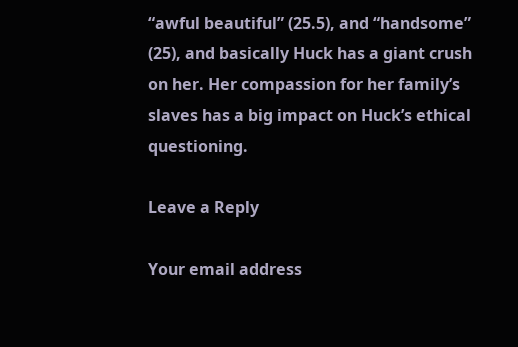“awful beautiful” (25.5), and “handsome” (25), and basically Huck has a giant crush on her. Her compassion for her family’s slaves has a big impact on Huck’s ethical questioning.

Leave a Reply

Your email address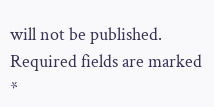will not be published. Required fields are marked *